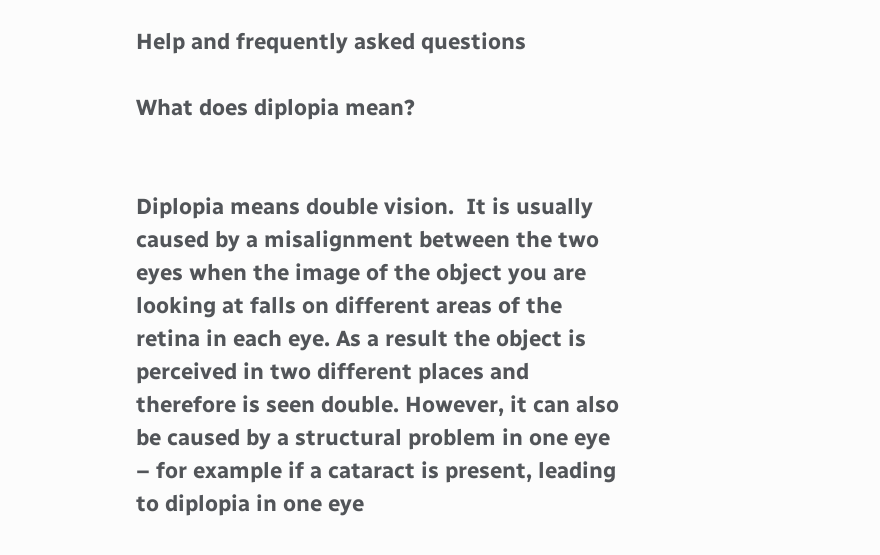Help and frequently asked questions

What does diplopia mean?


Diplopia means double vision.  It is usually caused by a misalignment between the two eyes when the image of the object you are looking at falls on different areas of the retina in each eye. As a result the object is perceived in two different places and therefore is seen double. However, it can also be caused by a structural problem in one eye – for example if a cataract is present, leading to diplopia in one eye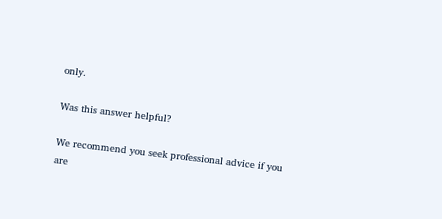only.

Was this answer helpful?

We recommend you seek professional advice if you are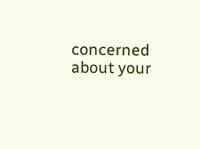concerned about your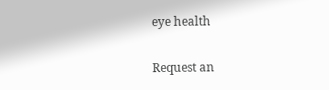eye health

Request an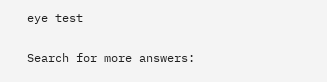eye test

Search for more answers: